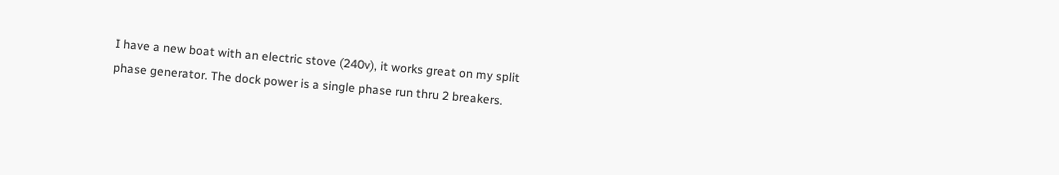I have a new boat with an electric stove (240v), it works great on my split phase generator. The dock power is a single phase run thru 2 breakers.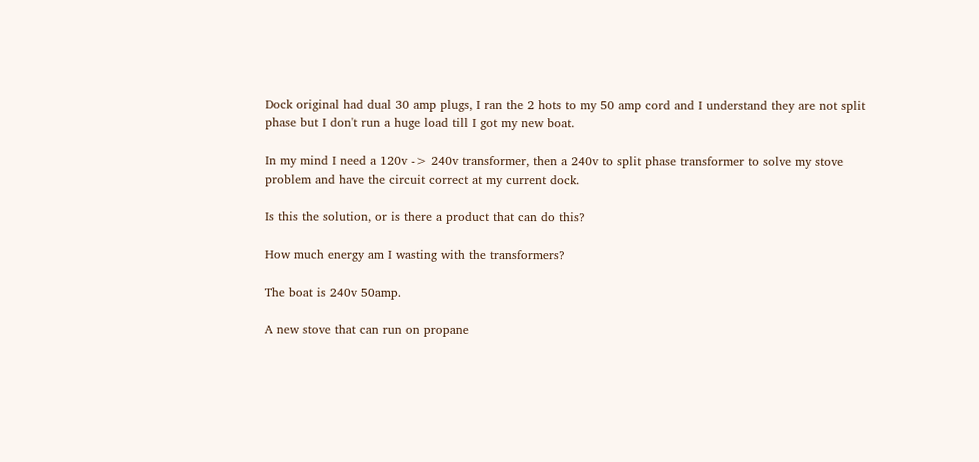Dock original had dual 30 amp plugs, I ran the 2 hots to my 50 amp cord and I understand they are not split phase but I don't run a huge load till I got my new boat.

In my mind I need a 120v -> 240v transformer, then a 240v to split phase transformer to solve my stove problem and have the circuit correct at my current dock.

Is this the solution, or is there a product that can do this?

How much energy am I wasting with the transformers?

The boat is 240v 50amp.

A new stove that can run on propane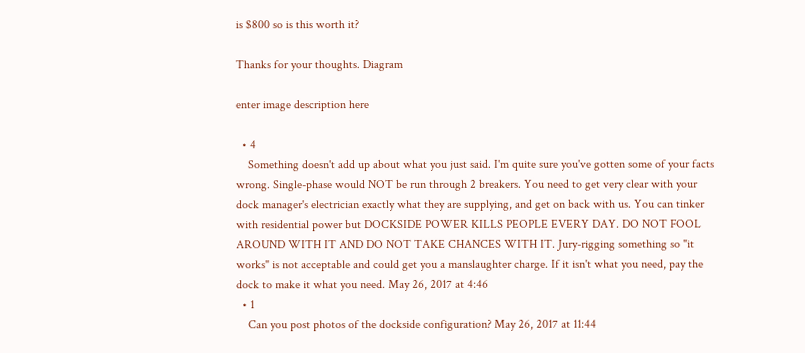is $800 so is this worth it?

Thanks for your thoughts. Diagram

enter image description here

  • 4
    Something doesn't add up about what you just said. I'm quite sure you've gotten some of your facts wrong. Single-phase would NOT be run through 2 breakers. You need to get very clear with your dock manager's electrician exactly what they are supplying, and get on back with us. You can tinker with residential power but DOCKSIDE POWER KILLS PEOPLE EVERY DAY. DO NOT FOOL AROUND WITH IT AND DO NOT TAKE CHANCES WITH IT. Jury-rigging something so "it works" is not acceptable and could get you a manslaughter charge. If it isn't what you need, pay the dock to make it what you need. May 26, 2017 at 4:46
  • 1
    Can you post photos of the dockside configuration? May 26, 2017 at 11:44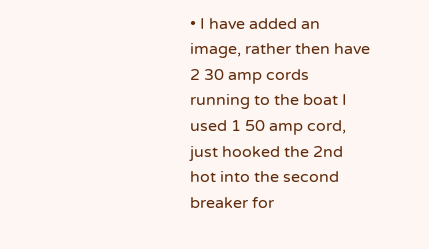• I have added an image, rather then have 2 30 amp cords running to the boat I used 1 50 amp cord, just hooked the 2nd hot into the second breaker for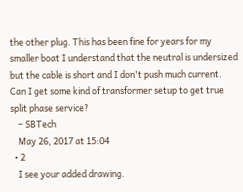the other plug. This has been fine for years for my smaller boat I understand that the neutral is undersized but the cable is short and I don't push much current. Can I get some kind of transformer setup to get true split phase service?
    – SBTech
    May 26, 2017 at 15:04
  • 2
    I see your added drawing.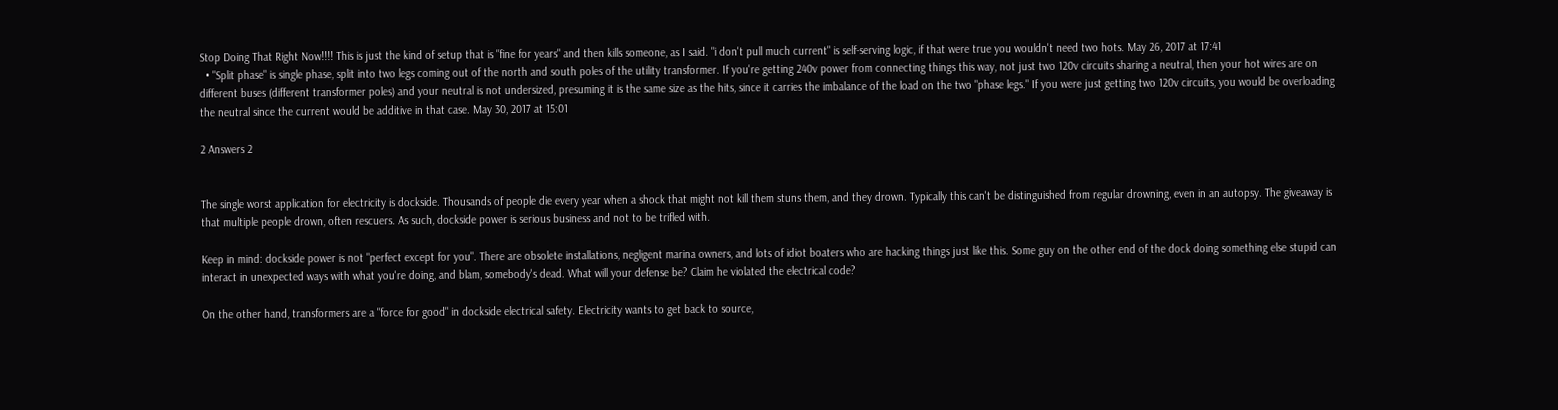Stop Doing That Right Now!!!! This is just the kind of setup that is "fine for years" and then kills someone, as I said. "i don't pull much current" is self-serving logic, if that were true you wouldn't need two hots. May 26, 2017 at 17:41
  • "Split phase" is single phase, split into two legs coming out of the north and south poles of the utility transformer. If you're getting 240v power from connecting things this way, not just two 120v circuits sharing a neutral, then your hot wires are on different buses (different transformer poles) and your neutral is not undersized, presuming it is the same size as the hits, since it carries the imbalance of the load on the two "phase legs." If you were just getting two 120v circuits, you would be overloading the neutral since the current would be additive in that case. May 30, 2017 at 15:01

2 Answers 2


The single worst application for electricity is dockside. Thousands of people die every year when a shock that might not kill them stuns them, and they drown. Typically this can't be distinguished from regular drowning, even in an autopsy. The giveaway is that multiple people drown, often rescuers. As such, dockside power is serious business and not to be trifled with.

Keep in mind: dockside power is not "perfect except for you". There are obsolete installations, negligent marina owners, and lots of idiot boaters who are hacking things just like this. Some guy on the other end of the dock doing something else stupid can interact in unexpected ways with what you're doing, and blam, somebody's dead. What will your defense be? Claim he violated the electrical code?

On the other hand, transformers are a "force for good" in dockside electrical safety. Electricity wants to get back to source,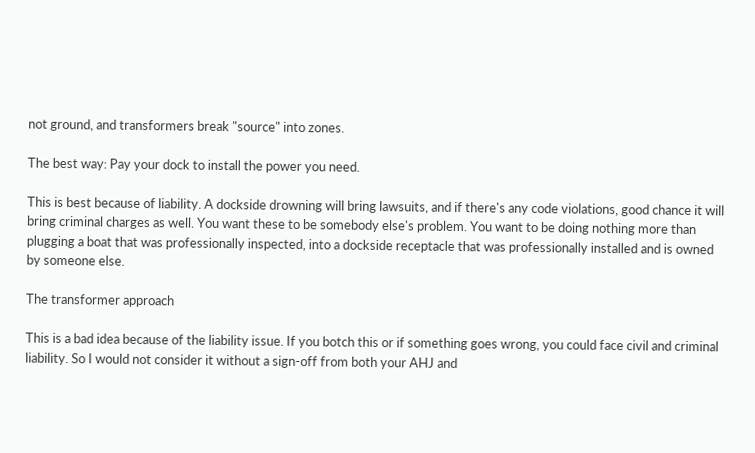not ground, and transformers break "source" into zones.

The best way: Pay your dock to install the power you need.

This is best because of liability. A dockside drowning will bring lawsuits, and if there's any code violations, good chance it will bring criminal charges as well. You want these to be somebody else's problem. You want to be doing nothing more than plugging a boat that was professionally inspected, into a dockside receptacle that was professionally installed and is owned by someone else.

The transformer approach

This is a bad idea because of the liability issue. If you botch this or if something goes wrong, you could face civil and criminal liability. So I would not consider it without a sign-off from both your AHJ and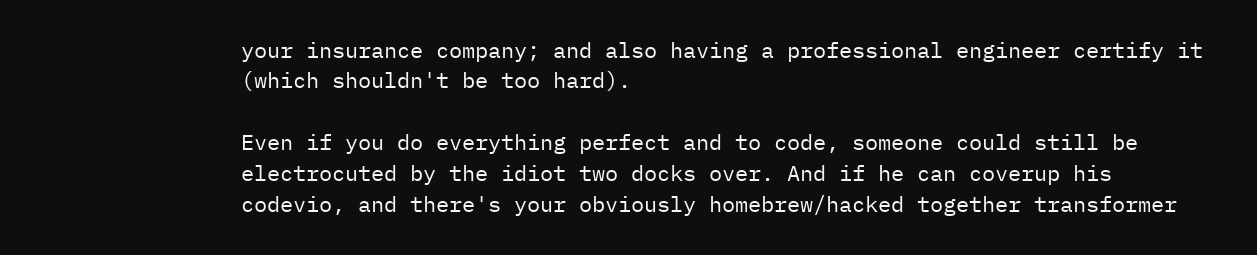your insurance company; and also having a professional engineer certify it (which shouldn't be too hard).

Even if you do everything perfect and to code, someone could still be electrocuted by the idiot two docks over. And if he can coverup his codevio, and there's your obviously homebrew/hacked together transformer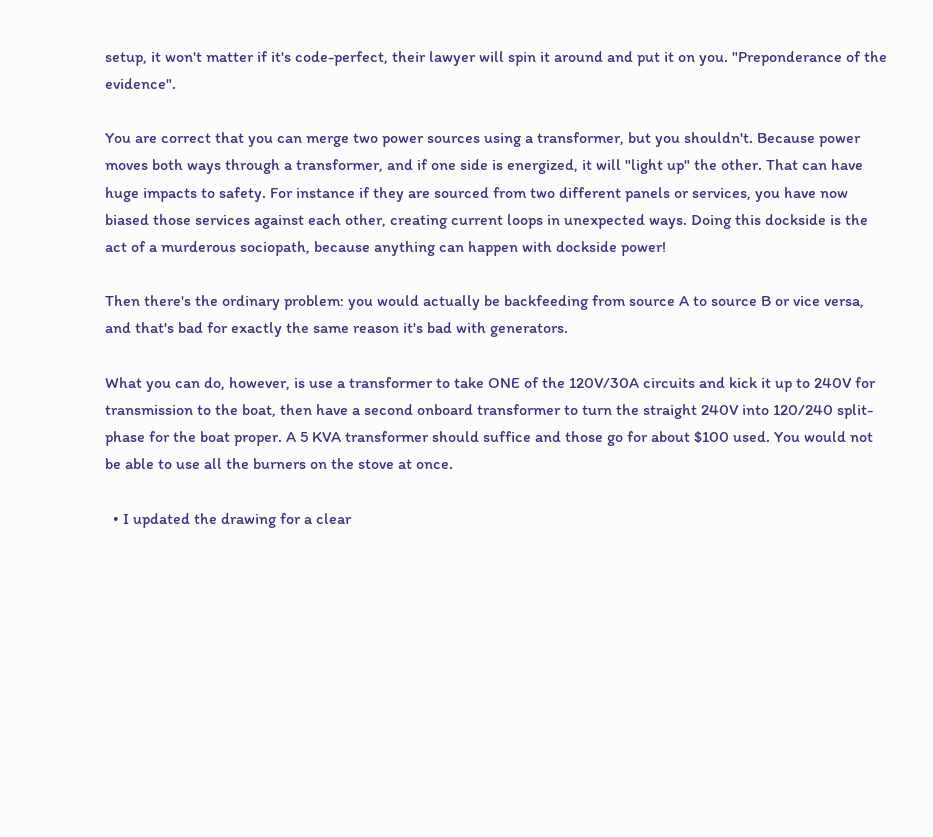setup, it won't matter if it's code-perfect, their lawyer will spin it around and put it on you. "Preponderance of the evidence".

You are correct that you can merge two power sources using a transformer, but you shouldn't. Because power moves both ways through a transformer, and if one side is energized, it will "light up" the other. That can have huge impacts to safety. For instance if they are sourced from two different panels or services, you have now biased those services against each other, creating current loops in unexpected ways. Doing this dockside is the act of a murderous sociopath, because anything can happen with dockside power!

Then there's the ordinary problem: you would actually be backfeeding from source A to source B or vice versa, and that's bad for exactly the same reason it's bad with generators.

What you can do, however, is use a transformer to take ONE of the 120V/30A circuits and kick it up to 240V for transmission to the boat, then have a second onboard transformer to turn the straight 240V into 120/240 split-phase for the boat proper. A 5 KVA transformer should suffice and those go for about $100 used. You would not be able to use all the burners on the stove at once.

  • I updated the drawing for a clear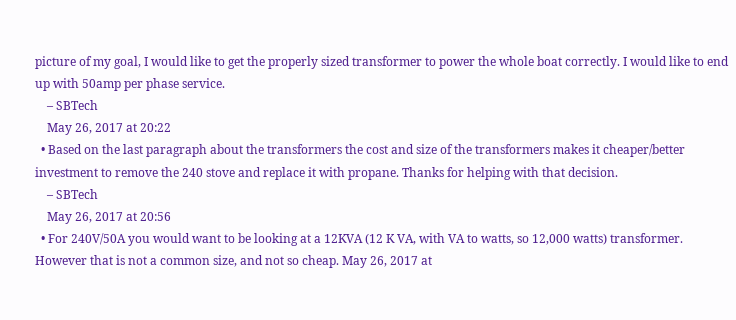picture of my goal, I would like to get the properly sized transformer to power the whole boat correctly. I would like to end up with 50amp per phase service.
    – SBTech
    May 26, 2017 at 20:22
  • Based on the last paragraph about the transformers the cost and size of the transformers makes it cheaper/better investment to remove the 240 stove and replace it with propane. Thanks for helping with that decision.
    – SBTech
    May 26, 2017 at 20:56
  • For 240V/50A you would want to be looking at a 12KVA (12 K VA, with VA to watts, so 12,000 watts) transformer. However that is not a common size, and not so cheap. May 26, 2017 at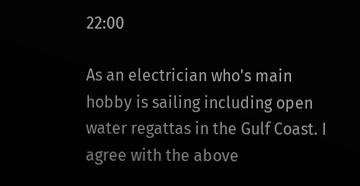22:00

As an electrician who's main hobby is sailing including open water regattas in the Gulf Coast. I agree with the above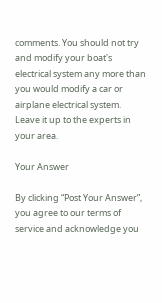comments. You should not try and modify your boat's electrical system any more than you would modify a car or airplane electrical system. Leave it up to the experts in your area.

Your Answer

By clicking “Post Your Answer”, you agree to our terms of service and acknowledge you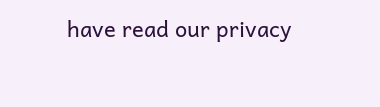have read our privacy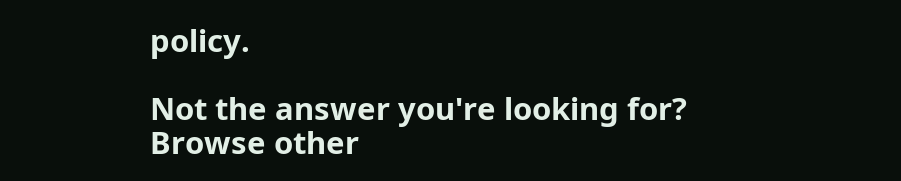policy.

Not the answer you're looking for? Browse other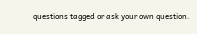questions tagged or ask your own question.